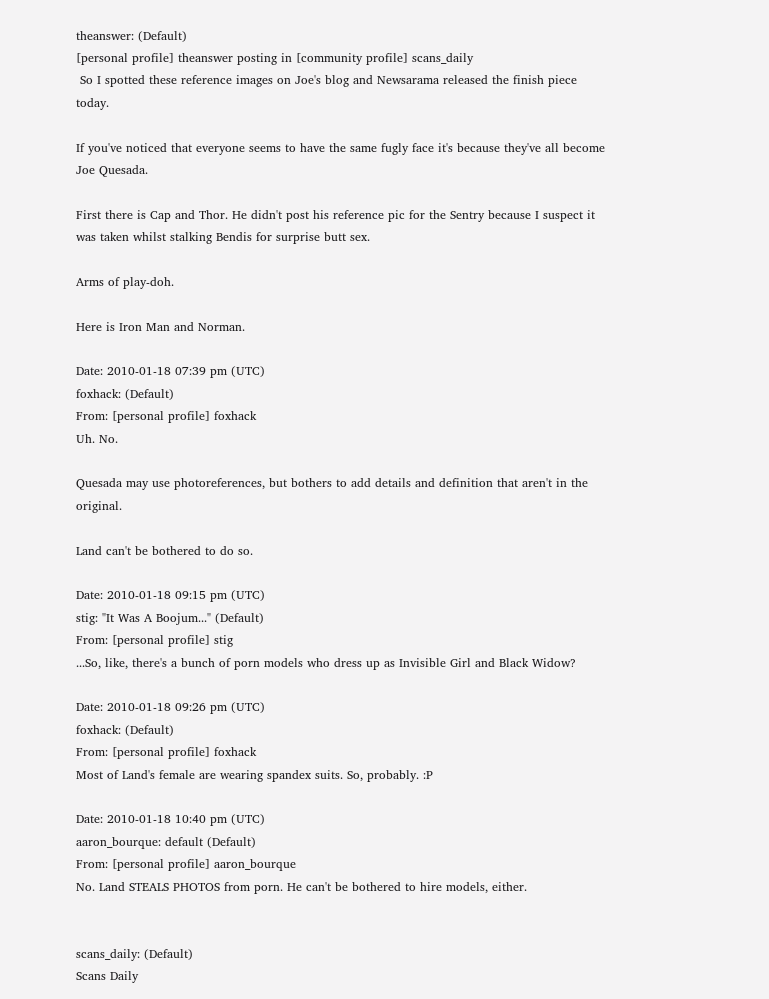theanswer: (Default)
[personal profile] theanswer posting in [community profile] scans_daily
 So I spotted these reference images on Joe's blog and Newsarama released the finish piece today.

If you've noticed that everyone seems to have the same fugly face it's because they've all become Joe Quesada.

First there is Cap and Thor. He didn't post his reference pic for the Sentry because I suspect it was taken whilst stalking Bendis for surprise butt sex.

Arms of play-doh.

Here is Iron Man and Norman.

Date: 2010-01-18 07:39 pm (UTC)
foxhack: (Default)
From: [personal profile] foxhack
Uh. No.

Quesada may use photoreferences, but bothers to add details and definition that aren't in the original.

Land can't be bothered to do so.

Date: 2010-01-18 09:15 pm (UTC)
stig: "It Was A Boojum..." (Default)
From: [personal profile] stig
...So, like, there's a bunch of porn models who dress up as Invisible Girl and Black Widow?

Date: 2010-01-18 09:26 pm (UTC)
foxhack: (Default)
From: [personal profile] foxhack
Most of Land's female are wearing spandex suits. So, probably. :P

Date: 2010-01-18 10:40 pm (UTC)
aaron_bourque: default (Default)
From: [personal profile] aaron_bourque
No. Land STEALS PHOTOS from porn. He can't be bothered to hire models, either.


scans_daily: (Default)
Scans Daily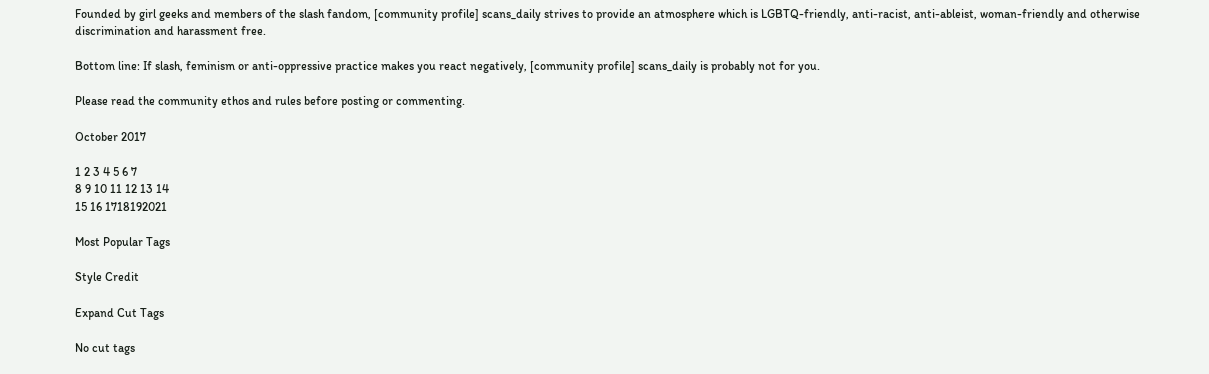Founded by girl geeks and members of the slash fandom, [community profile] scans_daily strives to provide an atmosphere which is LGBTQ-friendly, anti-racist, anti-ableist, woman-friendly and otherwise discrimination and harassment free.

Bottom line: If slash, feminism or anti-oppressive practice makes you react negatively, [community profile] scans_daily is probably not for you.

Please read the community ethos and rules before posting or commenting.

October 2017

1 2 3 4 5 6 7
8 9 10 11 12 13 14
15 16 1718192021

Most Popular Tags

Style Credit

Expand Cut Tags

No cut tags